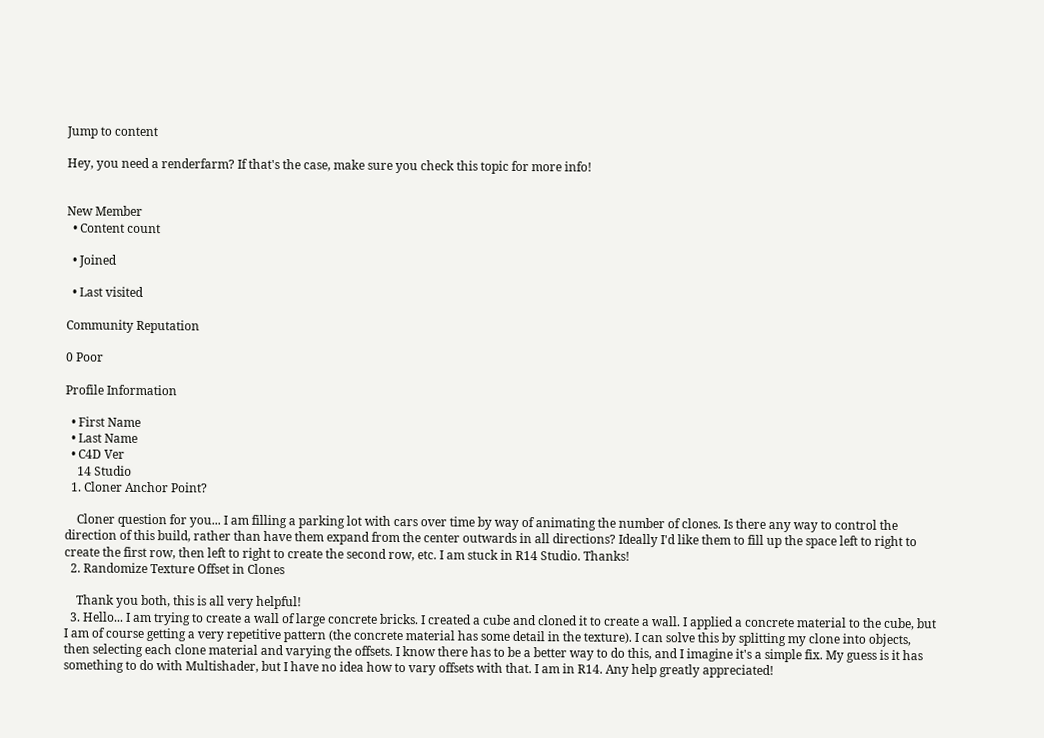Jump to content

Hey, you need a renderfarm? If that's the case, make sure you check this topic for more info!


New Member
  • Content count

  • Joined

  • Last visited

Community Reputation

0 Poor

Profile Information

  • First Name
  • Last Name
  • C4D Ver
    14 Studio
  1. Cloner Anchor Point?

    Cloner question for you... I am filling a parking lot with cars over time by way of animating the number of clones. Is there any way to control the direction of this build, rather than have them expand from the center outwards in all directions? Ideally I'd like them to fill up the space left to right to create the first row, then left to right to create the second row, etc. I am stuck in R14 Studio. Thanks!
  2. Randomize Texture Offset in Clones

    Thank you both, this is all very helpful!
  3. Hello... I am trying to create a wall of large concrete bricks. I created a cube and cloned it to create a wall. I applied a concrete material to the cube, but I am of course getting a very repetitive pattern (the concrete material has some detail in the texture). I can solve this by splitting my clone into objects, then selecting each clone material and varying the offsets. I know there has to be a better way to do this, and I imagine it's a simple fix. My guess is it has something to do with Multishader, but I have no idea how to vary offsets with that. I am in R14. Any help greatly appreciated!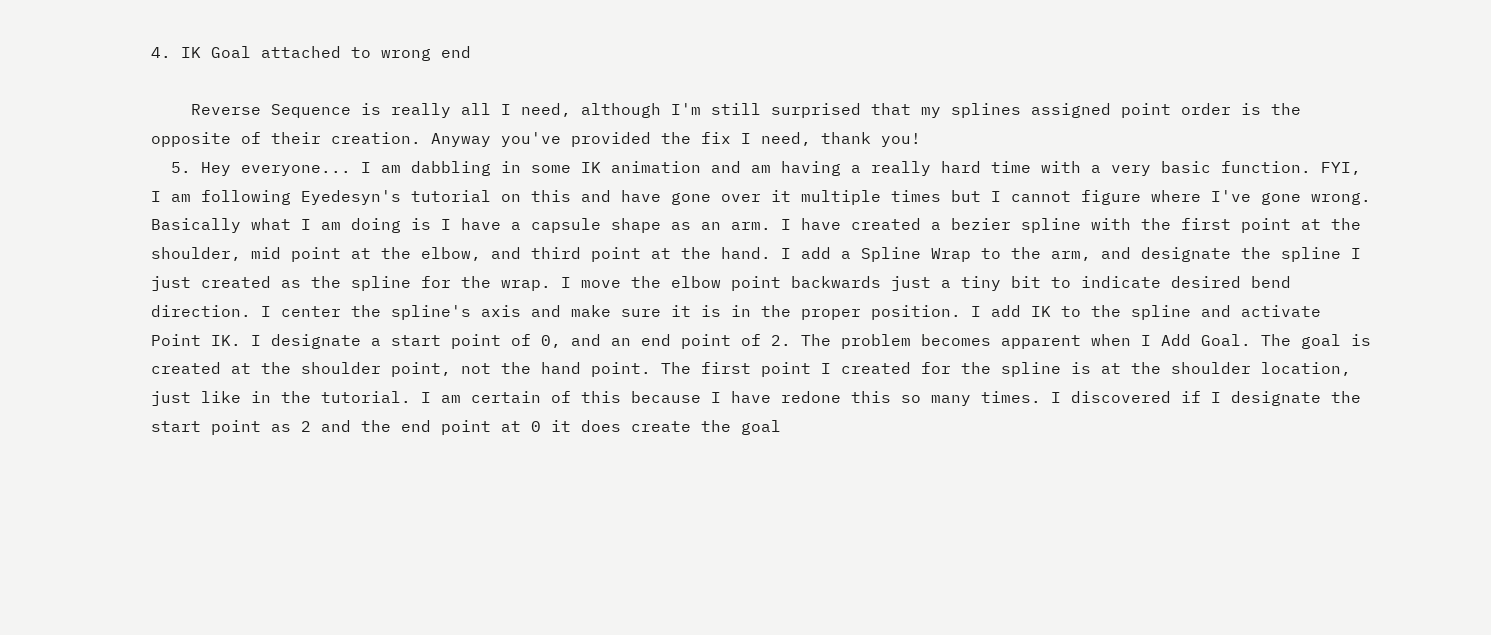4. IK Goal attached to wrong end

    Reverse Sequence is really all I need, although I'm still surprised that my splines assigned point order is the opposite of their creation. Anyway you've provided the fix I need, thank you!
  5. Hey everyone... I am dabbling in some IK animation and am having a really hard time with a very basic function. FYI, I am following Eyedesyn's tutorial on this and have gone over it multiple times but I cannot figure where I've gone wrong. Basically what I am doing is I have a capsule shape as an arm. I have created a bezier spline with the first point at the shoulder, mid point at the elbow, and third point at the hand. I add a Spline Wrap to the arm, and designate the spline I just created as the spline for the wrap. I move the elbow point backwards just a tiny bit to indicate desired bend direction. I center the spline's axis and make sure it is in the proper position. I add IK to the spline and activate Point IK. I designate a start point of 0, and an end point of 2. The problem becomes apparent when I Add Goal. The goal is created at the shoulder point, not the hand point. The first point I created for the spline is at the shoulder location, just like in the tutorial. I am certain of this because I have redone this so many times. I discovered if I designate the start point as 2 and the end point at 0 it does create the goal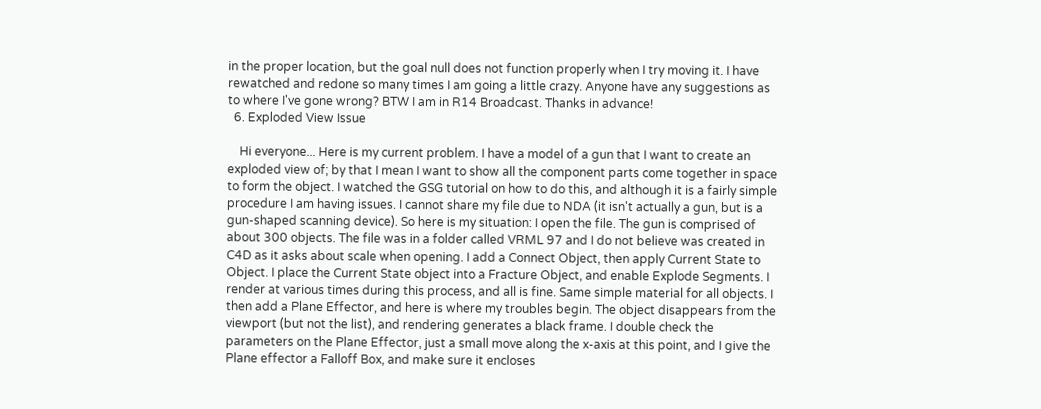in the proper location, but the goal null does not function properly when I try moving it. I have rewatched and redone so many times I am going a little crazy. Anyone have any suggestions as to where I've gone wrong? BTW I am in R14 Broadcast. Thanks in advance!
  6. Exploded View Issue

    Hi everyone... Here is my current problem. I have a model of a gun that I want to create an exploded view of; by that I mean I want to show all the component parts come together in space to form the object. I watched the GSG tutorial on how to do this, and although it is a fairly simple procedure I am having issues. I cannot share my file due to NDA (it isn't actually a gun, but is a gun-shaped scanning device). So here is my situation: I open the file. The gun is comprised of about 300 objects. The file was in a folder called VRML 97 and I do not believe was created in C4D as it asks about scale when opening. I add a Connect Object, then apply Current State to Object. I place the Current State object into a Fracture Object, and enable Explode Segments. I render at various times during this process, and all is fine. Same simple material for all objects. I then add a Plane Effector, and here is where my troubles begin. The object disappears from the viewport (but not the list), and rendering generates a black frame. I double check the parameters on the Plane Effector, just a small move along the x-axis at this point, and I give the Plane effector a Falloff Box, and make sure it encloses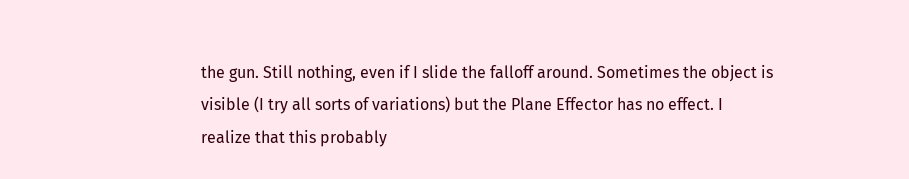the gun. Still nothing, even if I slide the falloff around. Sometimes the object is visible (I try all sorts of variations) but the Plane Effector has no effect. I realize that this probably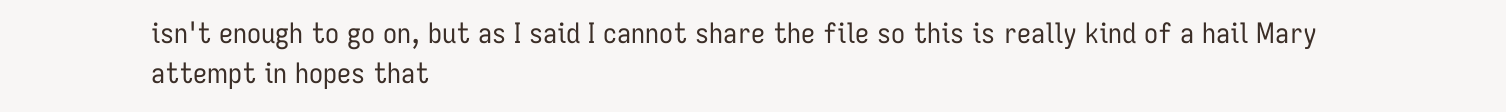isn't enough to go on, but as I said I cannot share the file so this is really kind of a hail Mary attempt in hopes that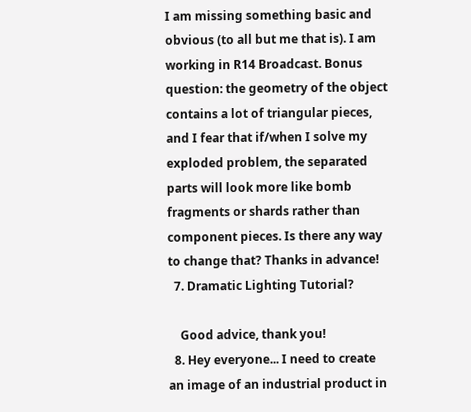I am missing something basic and obvious (to all but me that is). I am working in R14 Broadcast. Bonus question: the geometry of the object contains a lot of triangular pieces, and I fear that if/when I solve my exploded problem, the separated parts will look more like bomb fragments or shards rather than component pieces. Is there any way to change that? Thanks in advance!
  7. Dramatic Lighting Tutorial?

    Good advice, thank you!
  8. Hey everyone... I need to create an image of an industrial product in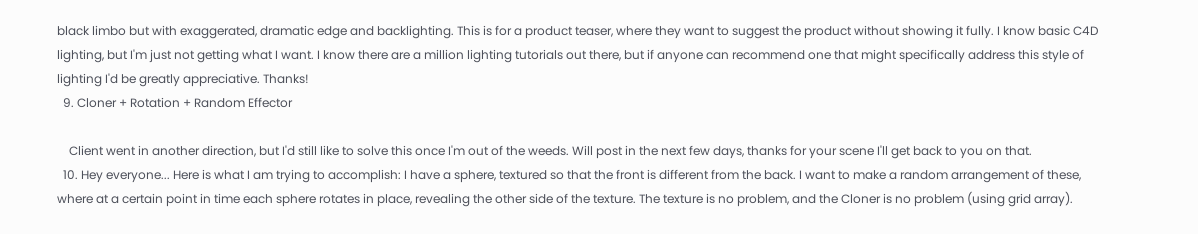black limbo but with exaggerated, dramatic edge and backlighting. This is for a product teaser, where they want to suggest the product without showing it fully. I know basic C4D lighting, but I'm just not getting what I want. I know there are a million lighting tutorials out there, but if anyone can recommend one that might specifically address this style of lighting I'd be greatly appreciative. Thanks!
  9. Cloner + Rotation + Random Effector

    Client went in another direction, but I'd still like to solve this once I'm out of the weeds. Will post in the next few days, thanks for your scene I'll get back to you on that.
  10. Hey everyone... Here is what I am trying to accomplish: I have a sphere, textured so that the front is different from the back. I want to make a random arrangement of these, where at a certain point in time each sphere rotates in place, revealing the other side of the texture. The texture is no problem, and the Cloner is no problem (using grid array).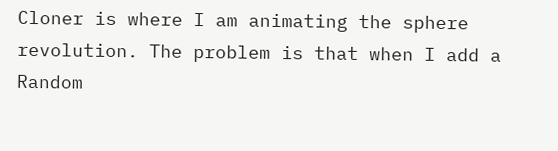Cloner is where I am animating the sphere revolution. The problem is that when I add a Random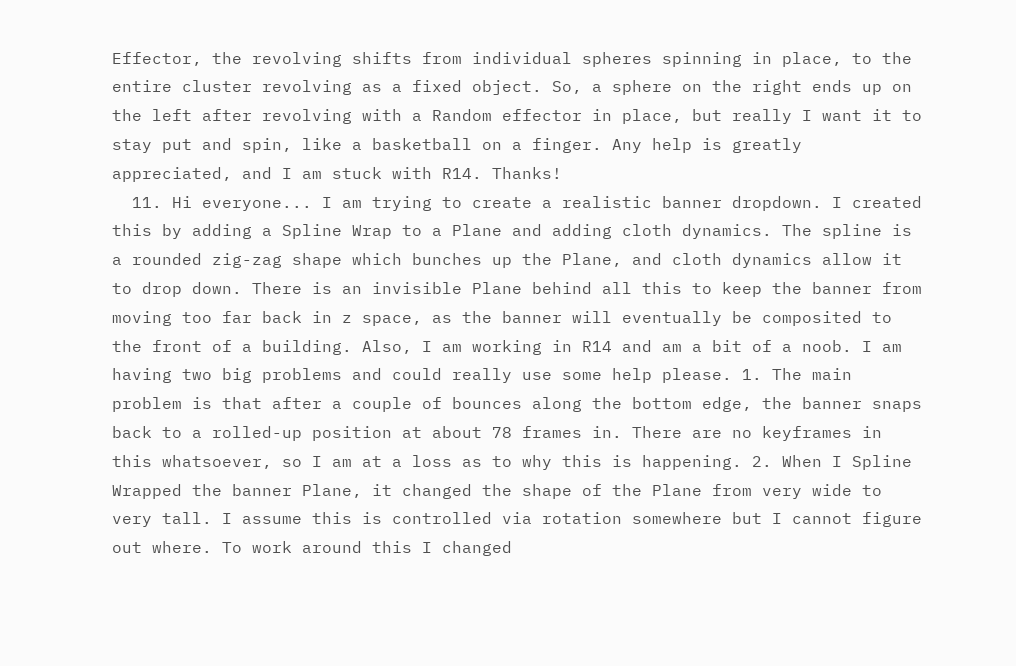Effector, the revolving shifts from individual spheres spinning in place, to the entire cluster revolving as a fixed object. So, a sphere on the right ends up on the left after revolving with a Random effector in place, but really I want it to stay put and spin, like a basketball on a finger. Any help is greatly appreciated, and I am stuck with R14. Thanks!
  11. Hi everyone... I am trying to create a realistic banner dropdown. I created this by adding a Spline Wrap to a Plane and adding cloth dynamics. The spline is a rounded zig-zag shape which bunches up the Plane, and cloth dynamics allow it to drop down. There is an invisible Plane behind all this to keep the banner from moving too far back in z space, as the banner will eventually be composited to the front of a building. Also, I am working in R14 and am a bit of a noob. I am having two big problems and could really use some help please. 1. The main problem is that after a couple of bounces along the bottom edge, the banner snaps back to a rolled-up position at about 78 frames in. There are no keyframes in this whatsoever, so I am at a loss as to why this is happening. 2. When I Spline Wrapped the banner Plane, it changed the shape of the Plane from very wide to very tall. I assume this is controlled via rotation somewhere but I cannot figure out where. To work around this I changed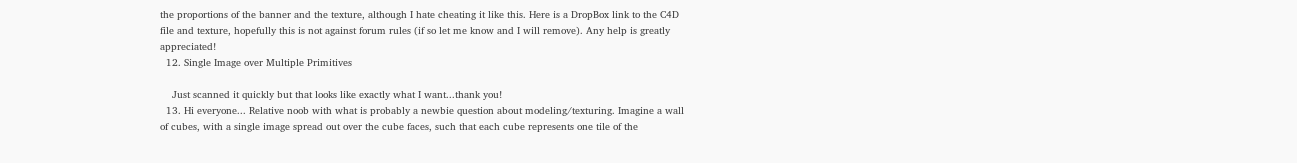the proportions of the banner and the texture, although I hate cheating it like this. Here is a DropBox link to the C4D file and texture, hopefully this is not against forum rules (if so let me know and I will remove). Any help is greatly appreciated!
  12. Single Image over Multiple Primitives

    Just scanned it quickly but that looks like exactly what I want...thank you!
  13. Hi everyone... Relative noob with what is probably a newbie question about modeling/texturing. Imagine a wall of cubes, with a single image spread out over the cube faces, such that each cube represents one tile of the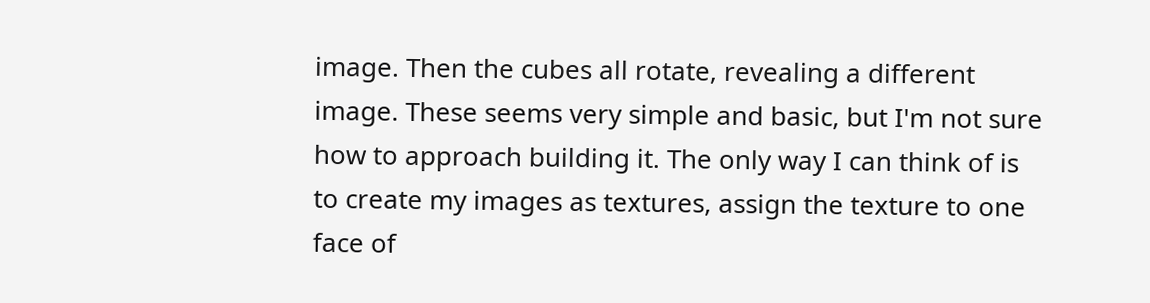image. Then the cubes all rotate, revealing a different image. These seems very simple and basic, but I'm not sure how to approach building it. The only way I can think of is to create my images as textures, assign the texture to one face of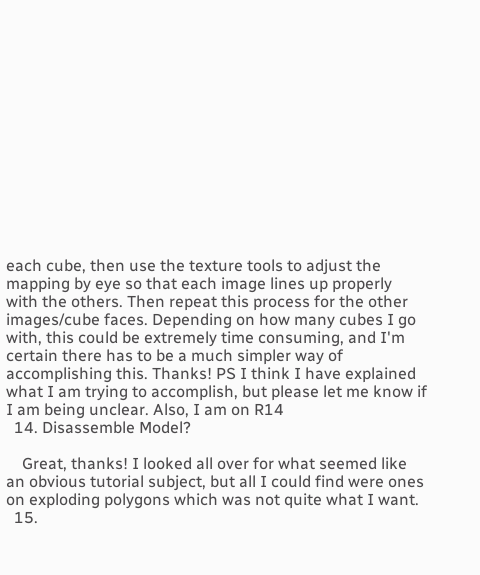each cube, then use the texture tools to adjust the mapping by eye so that each image lines up properly with the others. Then repeat this process for the other images/cube faces. Depending on how many cubes I go with, this could be extremely time consuming, and I'm certain there has to be a much simpler way of accomplishing this. Thanks! PS I think I have explained what I am trying to accomplish, but please let me know if I am being unclear. Also, I am on R14
  14. Disassemble Model?

    Great, thanks! I looked all over for what seemed like an obvious tutorial subject, but all I could find were ones on exploding polygons which was not quite what I want.
  15.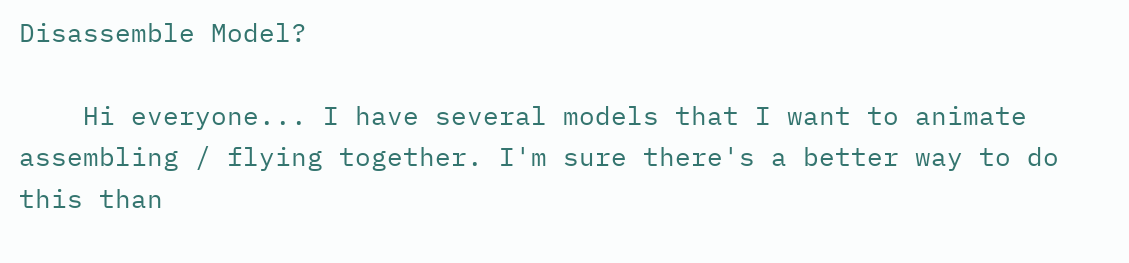Disassemble Model?

    Hi everyone... I have several models that I want to animate assembling / flying together. I'm sure there's a better way to do this than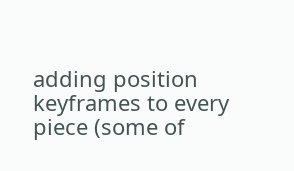adding position keyframes to every piece (some of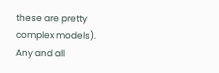these are pretty complex models). Any and all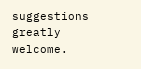suggestions greatly welcome.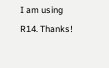I am using R14. Thanks!